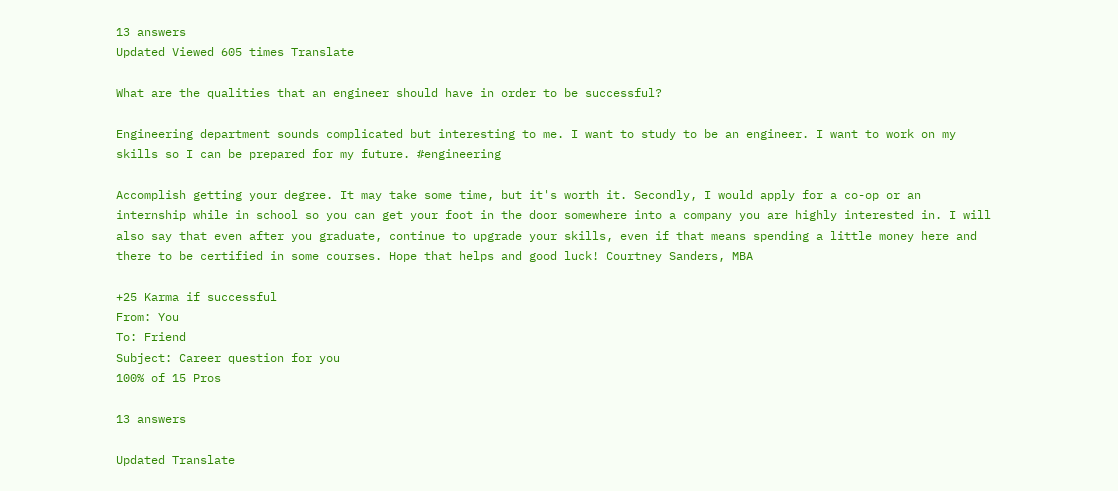13 answers
Updated Viewed 605 times Translate

What are the qualities that an engineer should have in order to be successful?

Engineering department sounds complicated but interesting to me. I want to study to be an engineer. I want to work on my skills so I can be prepared for my future. #engineering

Accomplish getting your degree. It may take some time, but it's worth it. Secondly, I would apply for a co-op or an internship while in school so you can get your foot in the door somewhere into a company you are highly interested in. I will also say that even after you graduate, continue to upgrade your skills, even if that means spending a little money here and there to be certified in some courses. Hope that helps and good luck! Courtney Sanders, MBA

+25 Karma if successful
From: You
To: Friend
Subject: Career question for you
100% of 15 Pros

13 answers

Updated Translate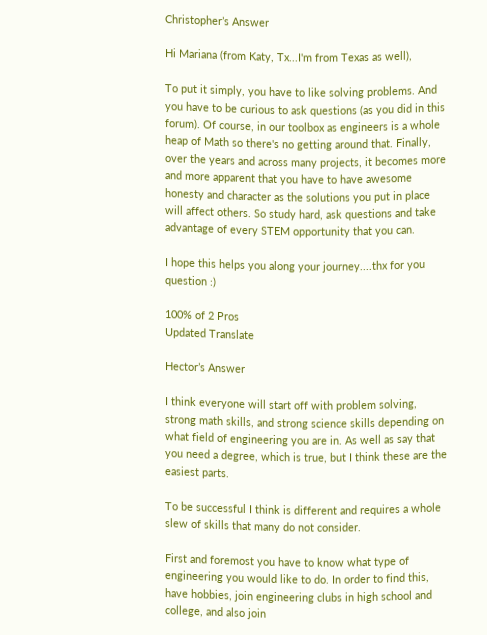Christopher’s Answer

Hi Mariana (from Katy, Tx...I'm from Texas as well),

To put it simply, you have to like solving problems. And you have to be curious to ask questions (as you did in this forum). Of course, in our toolbox as engineers is a whole heap of Math so there's no getting around that. Finally, over the years and across many projects, it becomes more and more apparent that you have to have awesome honesty and character as the solutions you put in place will affect others. So study hard, ask questions and take advantage of every STEM opportunity that you can.

I hope this helps you along your journey....thx for you question :)

100% of 2 Pros
Updated Translate

Hector’s Answer

I think everyone will start off with problem solving, strong math skills, and strong science skills depending on what field of engineering you are in. As well as say that you need a degree, which is true, but I think these are the easiest parts.

To be successful I think is different and requires a whole slew of skills that many do not consider.

First and foremost you have to know what type of engineering you would like to do. In order to find this, have hobbies, join engineering clubs in high school and college, and also join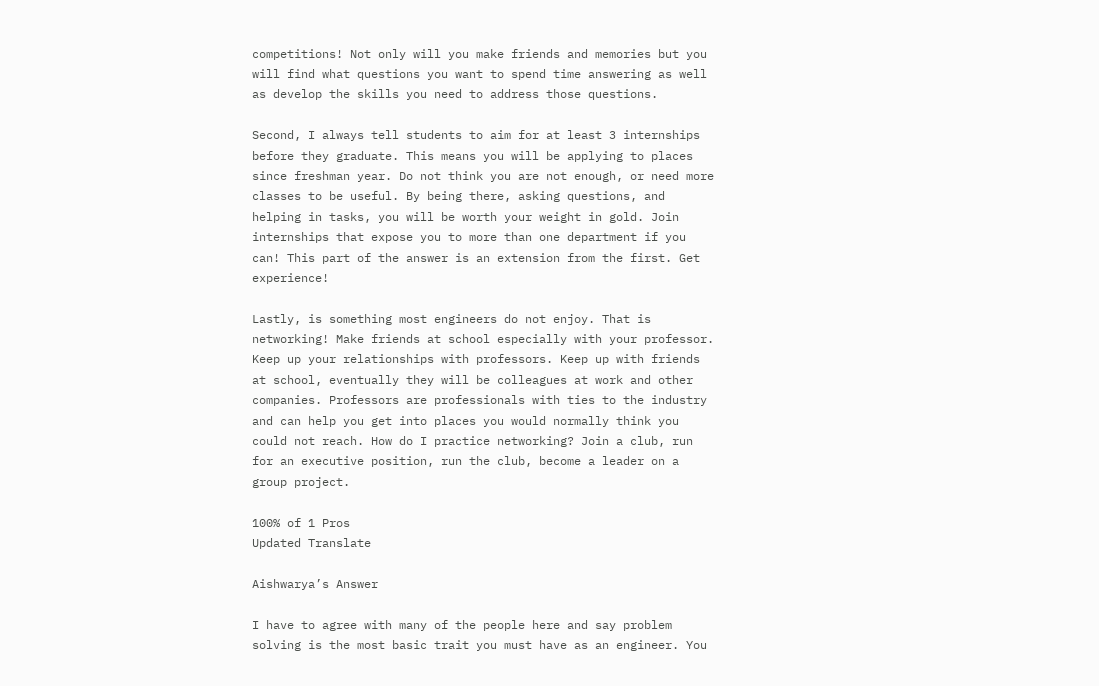competitions! Not only will you make friends and memories but you will find what questions you want to spend time answering as well as develop the skills you need to address those questions.

Second, I always tell students to aim for at least 3 internships before they graduate. This means you will be applying to places since freshman year. Do not think you are not enough, or need more classes to be useful. By being there, asking questions, and helping in tasks, you will be worth your weight in gold. Join internships that expose you to more than one department if you can! This part of the answer is an extension from the first. Get experience!

Lastly, is something most engineers do not enjoy. That is networking! Make friends at school especially with your professor. Keep up your relationships with professors. Keep up with friends at school, eventually they will be colleagues at work and other companies. Professors are professionals with ties to the industry and can help you get into places you would normally think you could not reach. How do I practice networking? Join a club, run for an executive position, run the club, become a leader on a group project.

100% of 1 Pros
Updated Translate

Aishwarya’s Answer

I have to agree with many of the people here and say problem solving is the most basic trait you must have as an engineer. You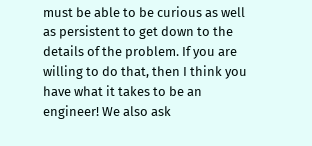must be able to be curious as well as persistent to get down to the details of the problem. If you are willing to do that, then I think you have what it takes to be an engineer! We also ask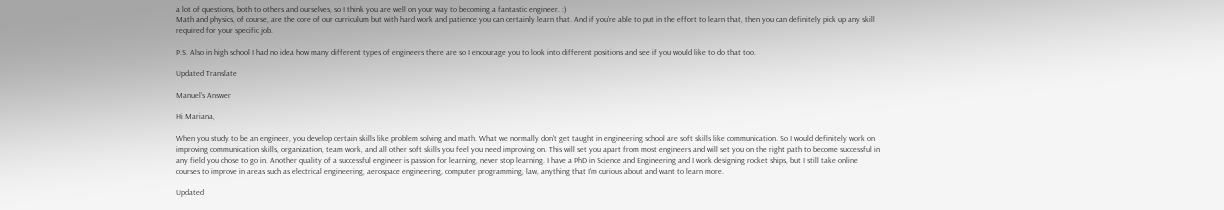a lot of questions, both to others and ourselves, so I think you are well on your way to becoming a fantastic engineer. :)
Math and physics, of course, are the core of our curriculum but with hard work and patience you can certainly learn that. And if you’re able to put in the effort to learn that, then you can definitely pick up any skill required for your specific job.

P.S. Also in high school I had no idea how many different types of engineers there are so I encourage you to look into different positions and see if you would like to do that too.

Updated Translate

Manuel’s Answer

Hi Mariana,

When you study to be an engineer, you develop certain skills like problem solving and math. What we normally don't get taught in engineering school are soft skills like communication. So I would definitely work on improving communication skills, organization, team work, and all other soft skills you feel you need improving on. This will set you apart from most engineers and will set you on the right path to become successful in any field you chose to go in. Another quality of a successful engineer is passion for learning, never stop learning. I have a PhD in Science and Engineering and I work designing rocket ships, but I still take online courses to improve in areas such as electrical engineering, aerospace engineering, computer programming, law, anything that I'm curious about and want to learn more.

Updated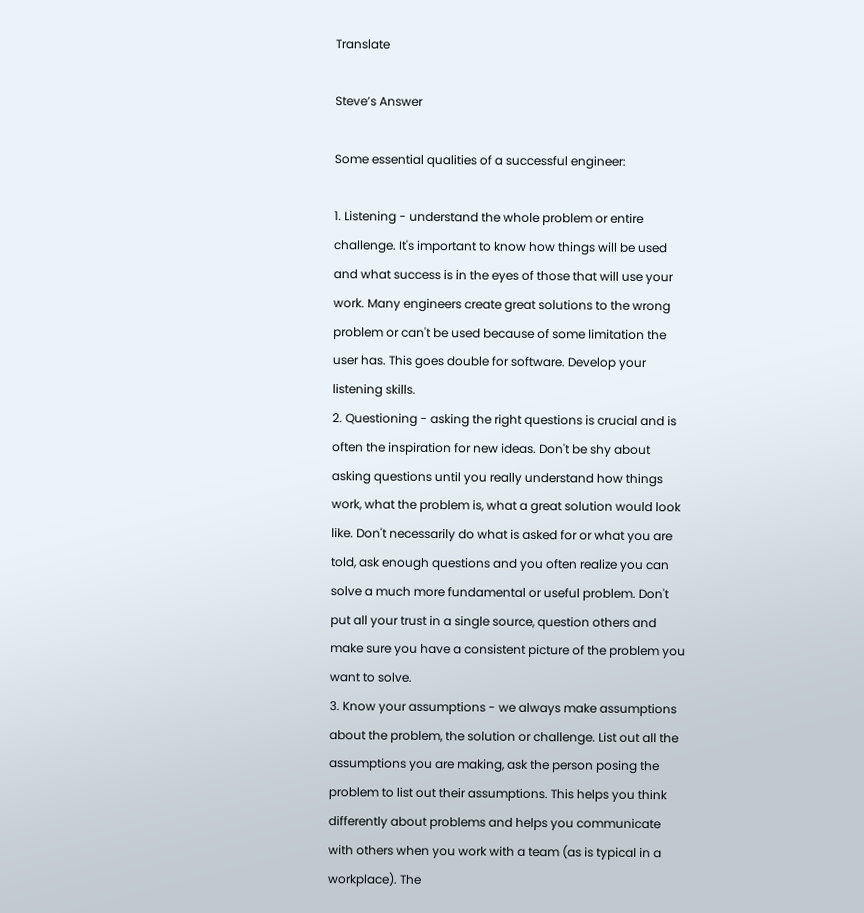Translate

Steve’s Answer

Some essential qualities of a successful engineer:

1. Listening - understand the whole problem or entire challenge. It's important to know how things will be used and what success is in the eyes of those that will use your work. Many engineers create great solutions to the wrong problem or can't be used because of some limitation the user has. This goes double for software. Develop your listening skills.
2. Questioning - asking the right questions is crucial and is often the inspiration for new ideas. Don't be shy about asking questions until you really understand how things work, what the problem is, what a great solution would look like. Don't necessarily do what is asked for or what you are told, ask enough questions and you often realize you can solve a much more fundamental or useful problem. Don't put all your trust in a single source, question others and make sure you have a consistent picture of the problem you want to solve.
3. Know your assumptions - we always make assumptions about the problem, the solution or challenge. List out all the assumptions you are making, ask the person posing the problem to list out their assumptions. This helps you think differently about problems and helps you communicate with others when you work with a team (as is typical in a workplace). The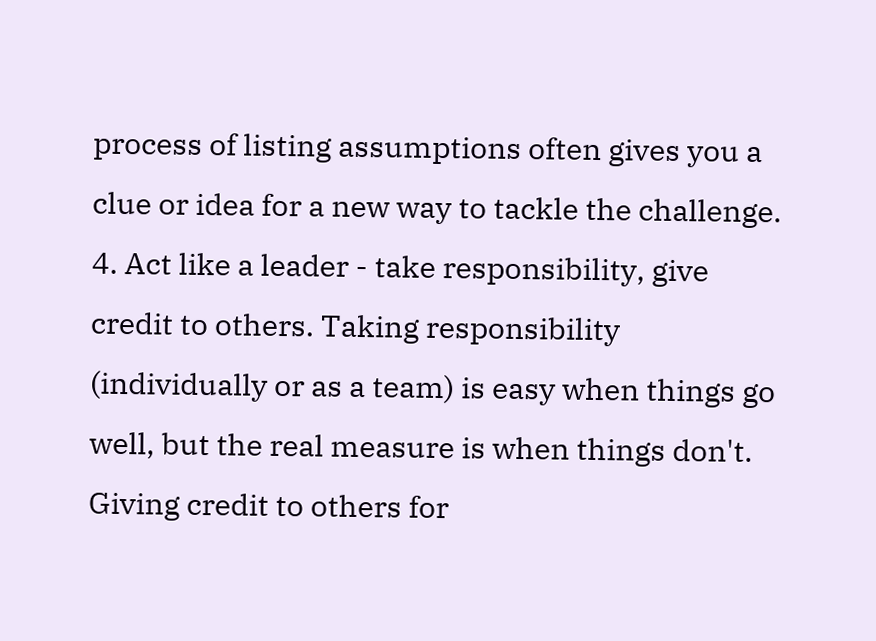process of listing assumptions often gives you a clue or idea for a new way to tackle the challenge.
4. Act like a leader - take responsibility, give credit to others. Taking responsibility (individually or as a team) is easy when things go well, but the real measure is when things don't. Giving credit to others for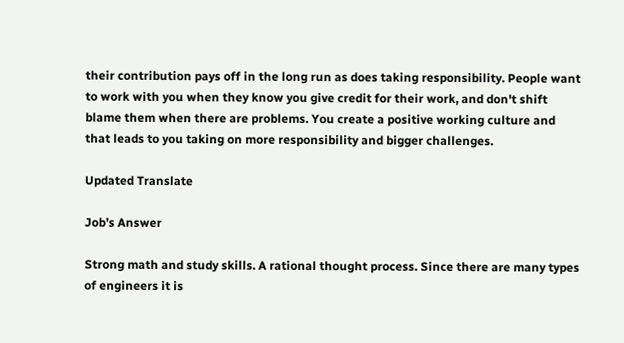their contribution pays off in the long run as does taking responsibility. People want to work with you when they know you give credit for their work, and don't shift blame them when there are problems. You create a positive working culture and that leads to you taking on more responsibility and bigger challenges.

Updated Translate

Job’s Answer

Strong math and study skills. A rational thought process. Since there are many types of engineers it is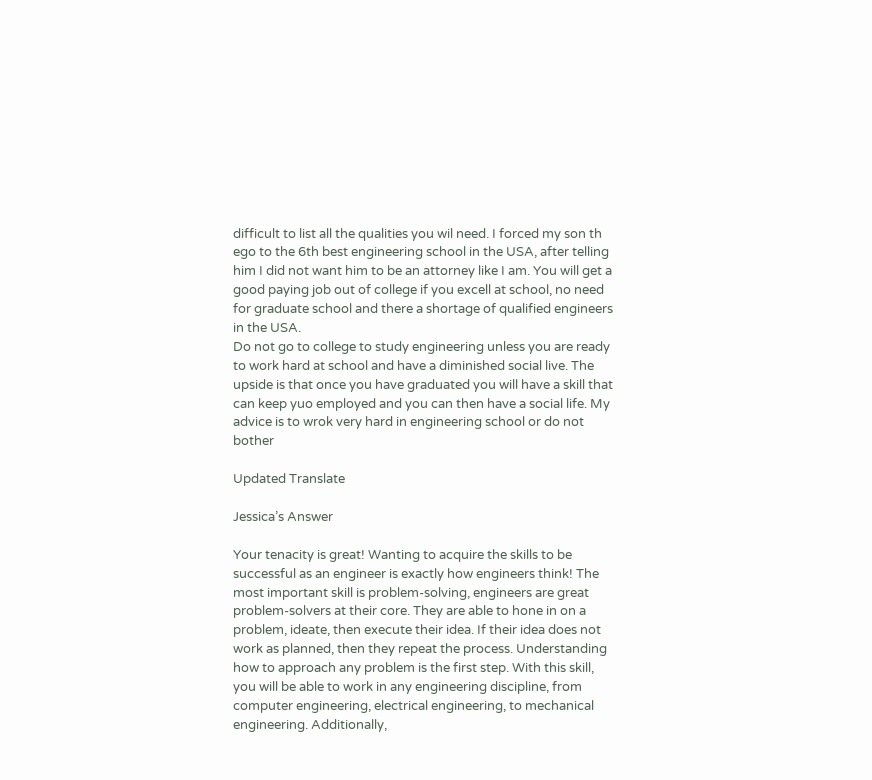difficult to list all the qualities you wil need. I forced my son th ego to the 6th best engineering school in the USA, after telling him I did not want him to be an attorney like I am. You will get a good paying job out of college if you excell at school, no need for graduate school and there a shortage of qualified engineers in the USA.
Do not go to college to study engineering unless you are ready to work hard at school and have a diminished social live. The upside is that once you have graduated you will have a skill that can keep yuo employed and you can then have a social life. My advice is to wrok very hard in engineering school or do not bother

Updated Translate

Jessica’s Answer

Your tenacity is great! Wanting to acquire the skills to be successful as an engineer is exactly how engineers think! The most important skill is problem-solving, engineers are great problem-solvers at their core. They are able to hone in on a problem, ideate, then execute their idea. If their idea does not work as planned, then they repeat the process. Understanding how to approach any problem is the first step. With this skill, you will be able to work in any engineering discipline, from computer engineering, electrical engineering, to mechanical engineering. Additionally,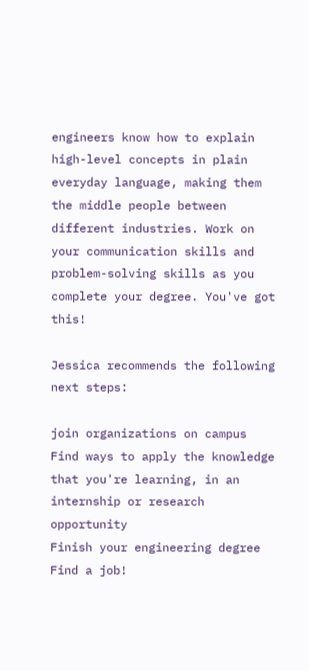engineers know how to explain high-level concepts in plain everyday language, making them the middle people between different industries. Work on your communication skills and problem-solving skills as you complete your degree. You've got this!

Jessica recommends the following next steps:

join organizations on campus
Find ways to apply the knowledge that you're learning, in an internship or research opportunity
Finish your engineering degree
Find a job!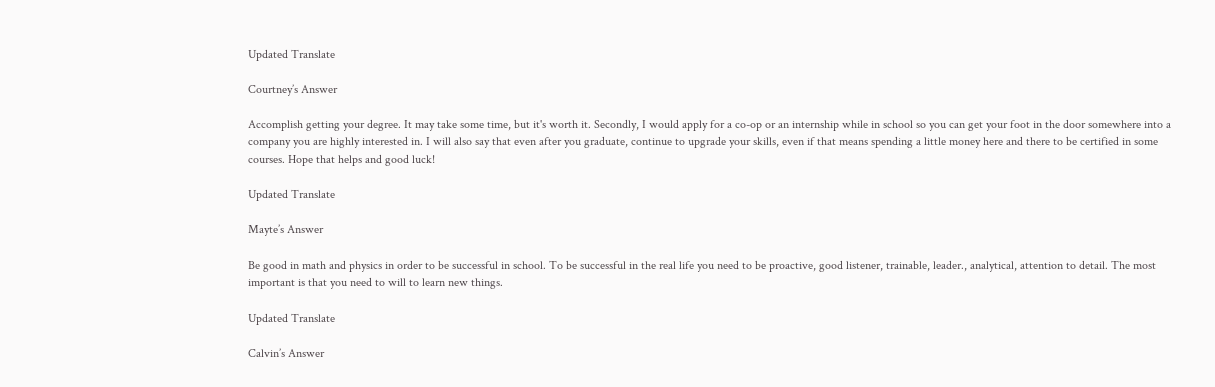Updated Translate

Courtney’s Answer

Accomplish getting your degree. It may take some time, but it's worth it. Secondly, I would apply for a co-op or an internship while in school so you can get your foot in the door somewhere into a company you are highly interested in. I will also say that even after you graduate, continue to upgrade your skills, even if that means spending a little money here and there to be certified in some courses. Hope that helps and good luck!

Updated Translate

Mayte’s Answer

Be good in math and physics in order to be successful in school. To be successful in the real life you need to be proactive, good listener, trainable, leader., analytical, attention to detail. The most important is that you need to will to learn new things.

Updated Translate

Calvin’s Answer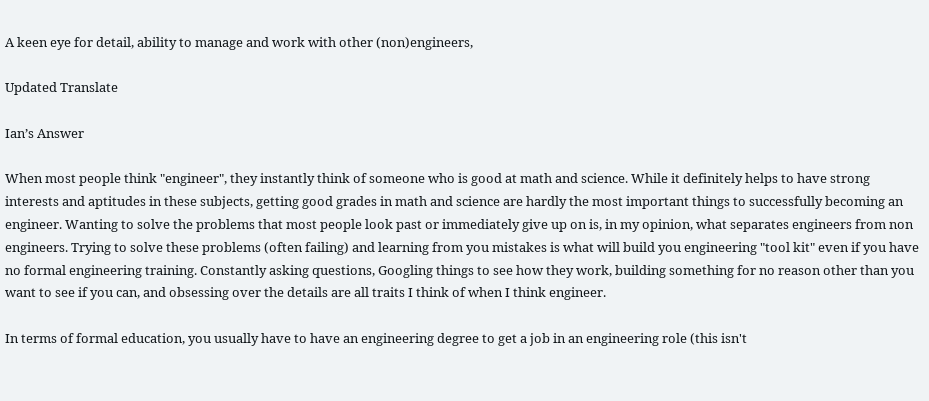A keen eye for detail, ability to manage and work with other (non)engineers,

Updated Translate

Ian’s Answer

When most people think "engineer", they instantly think of someone who is good at math and science. While it definitely helps to have strong interests and aptitudes in these subjects, getting good grades in math and science are hardly the most important things to successfully becoming an engineer. Wanting to solve the problems that most people look past or immediately give up on is, in my opinion, what separates engineers from non engineers. Trying to solve these problems (often failing) and learning from you mistakes is what will build you engineering "tool kit" even if you have no formal engineering training. Constantly asking questions, Googling things to see how they work, building something for no reason other than you want to see if you can, and obsessing over the details are all traits I think of when I think engineer.

In terms of formal education, you usually have to have an engineering degree to get a job in an engineering role (this isn't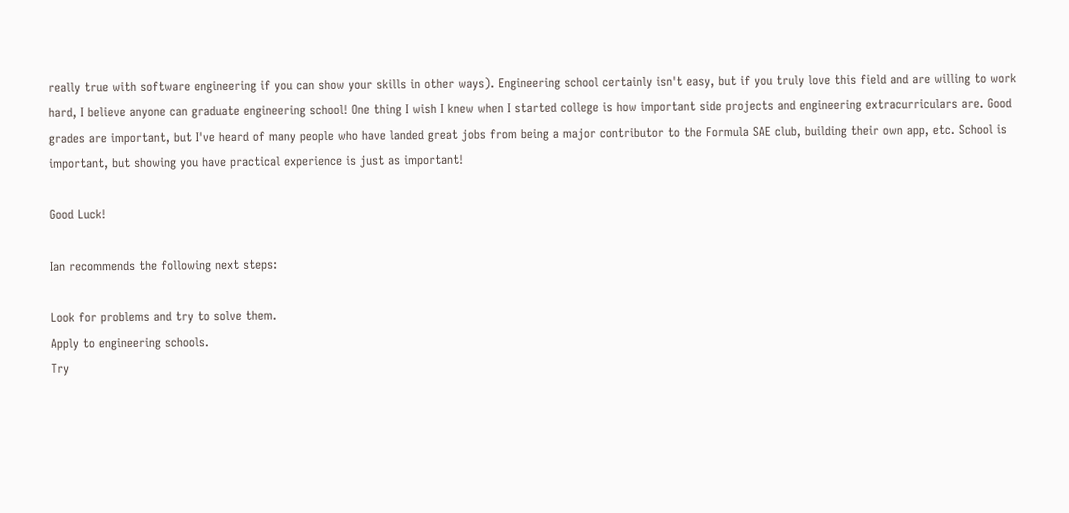really true with software engineering if you can show your skills in other ways). Engineering school certainly isn't easy, but if you truly love this field and are willing to work hard, I believe anyone can graduate engineering school! One thing I wish I knew when I started college is how important side projects and engineering extracurriculars are. Good grades are important, but I've heard of many people who have landed great jobs from being a major contributor to the Formula SAE club, building their own app, etc. School is important, but showing you have practical experience is just as important!

Good Luck!

Ian recommends the following next steps:

Look for problems and try to solve them.
Apply to engineering schools.
Try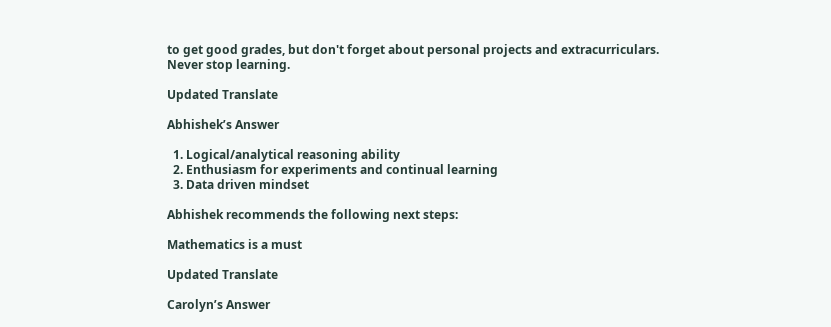to get good grades, but don't forget about personal projects and extracurriculars.
Never stop learning.

Updated Translate

Abhishek’s Answer

  1. Logical/analytical reasoning ability
  2. Enthusiasm for experiments and continual learning
  3. Data driven mindset

Abhishek recommends the following next steps:

Mathematics is a must

Updated Translate

Carolyn’s Answer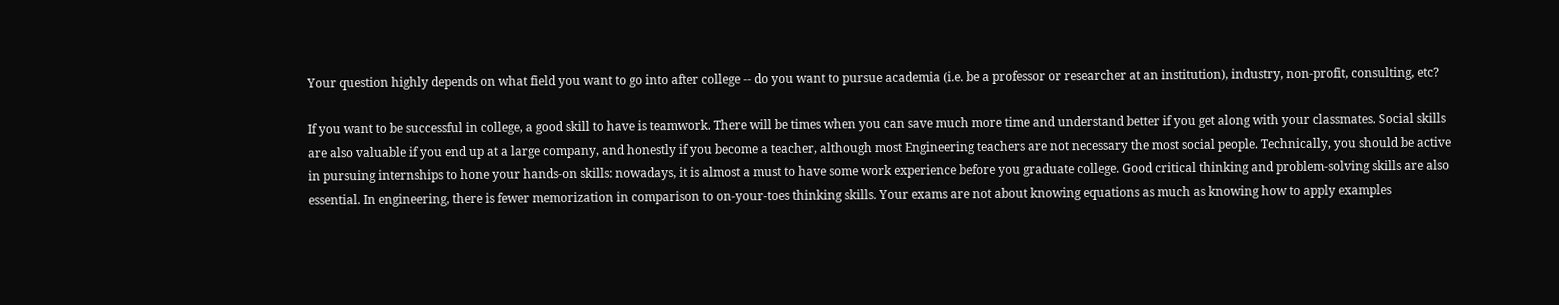Your question highly depends on what field you want to go into after college -- do you want to pursue academia (i.e. be a professor or researcher at an institution), industry, non-profit, consulting, etc?

If you want to be successful in college, a good skill to have is teamwork. There will be times when you can save much more time and understand better if you get along with your classmates. Social skills are also valuable if you end up at a large company, and honestly if you become a teacher, although most Engineering teachers are not necessary the most social people. Technically, you should be active in pursuing internships to hone your hands-on skills: nowadays, it is almost a must to have some work experience before you graduate college. Good critical thinking and problem-solving skills are also essential. In engineering, there is fewer memorization in comparison to on-your-toes thinking skills. Your exams are not about knowing equations as much as knowing how to apply examples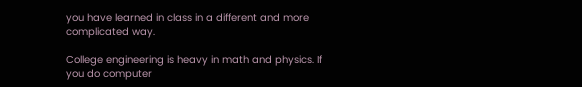you have learned in class in a different and more complicated way.

College engineering is heavy in math and physics. If you do computer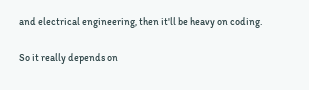and electrical engineering, then it'll be heavy on coding.

So it really depends on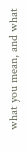what you mean, and what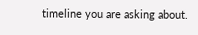timeline you are asking about.